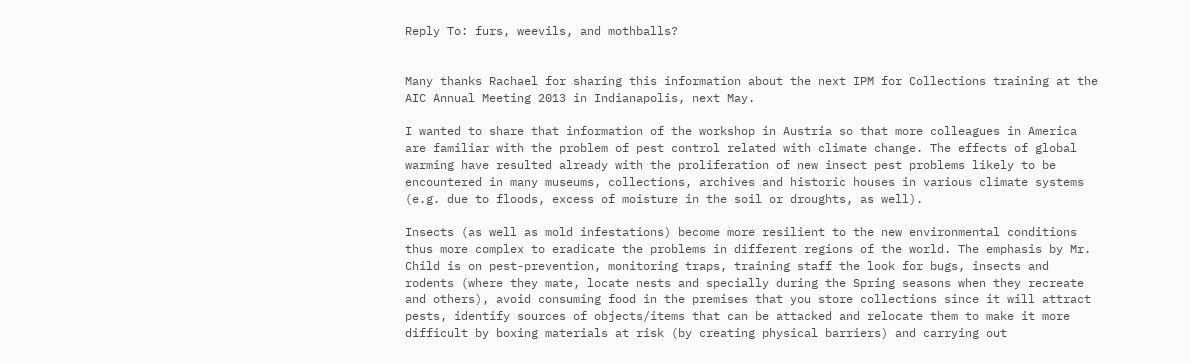Reply To: furs, weevils, and mothballs?


Many thanks Rachael for sharing this information about the next IPM for Collections training at the AIC Annual Meeting 2013 in Indianapolis, next May.

I wanted to share that information of the workshop in Austria so that more colleagues in America are familiar with the problem of pest control related with climate change. The effects of global warming have resulted already with the proliferation of new insect pest problems likely to be encountered in many museums, collections, archives and historic houses in various climate systems (e.g. due to floods, excess of moisture in the soil or droughts, as well).

Insects (as well as mold infestations) become more resilient to the new environmental conditions thus more complex to eradicate the problems in different regions of the world. The emphasis by Mr. Child is on pest-prevention, monitoring traps, training staff the look for bugs, insects and rodents (where they mate, locate nests and specially during the Spring seasons when they recreate and others), avoid consuming food in the premises that you store collections since it will attract pests, identify sources of objects/items that can be attacked and relocate them to make it more difficult by boxing materials at risk (by creating physical barriers) and carrying out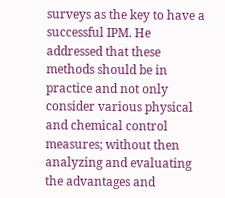surveys as the key to have a successful IPM. He addressed that these methods should be in practice and not only consider various physical and chemical control measures; without then analyzing and evaluating the advantages and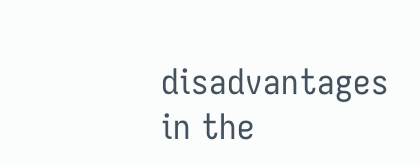disadvantages in the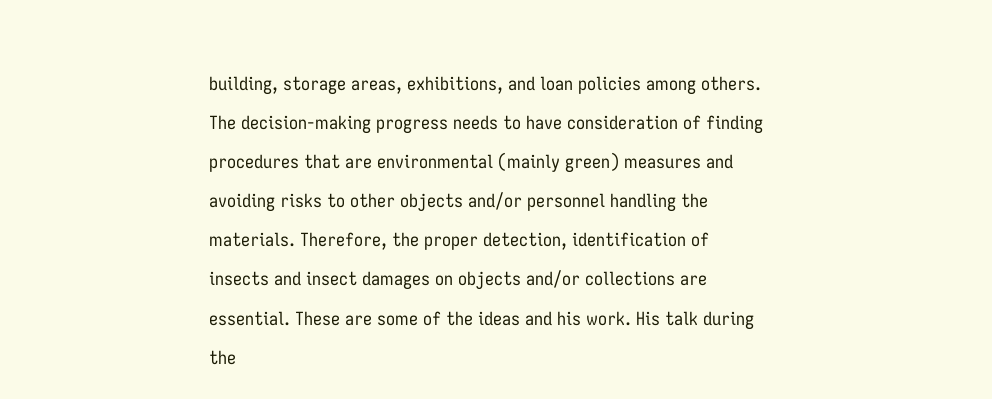building, storage areas, exhibitions, and loan policies among others. The decision-making progress needs to have consideration of finding procedures that are environmental (mainly green) measures and avoiding risks to other objects and/or personnel handling the materials. Therefore, the proper detection, identification of insects and insect damages on objects and/or collections are essential. These are some of the ideas and his work. His talk during the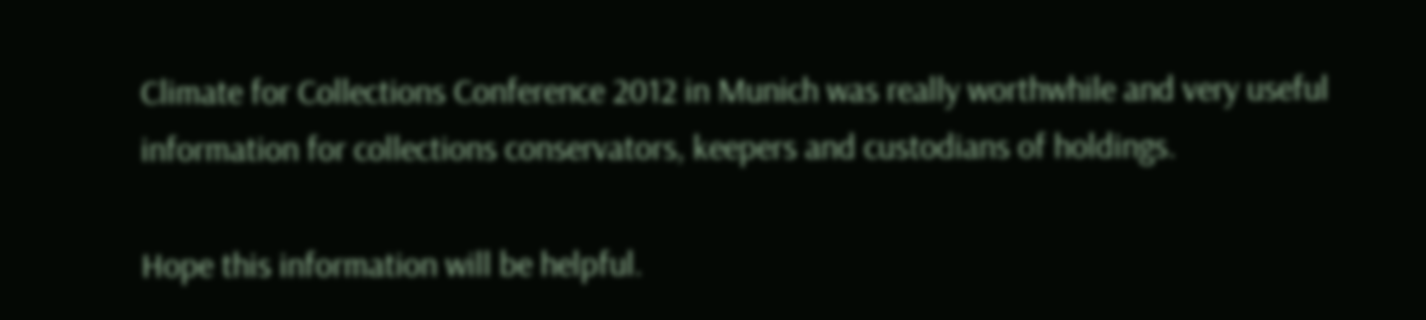Climate for Collections Conference 2012 in Munich was really worthwhile and very useful information for collections conservators, keepers and custodians of holdings.

Hope this information will be helpful.